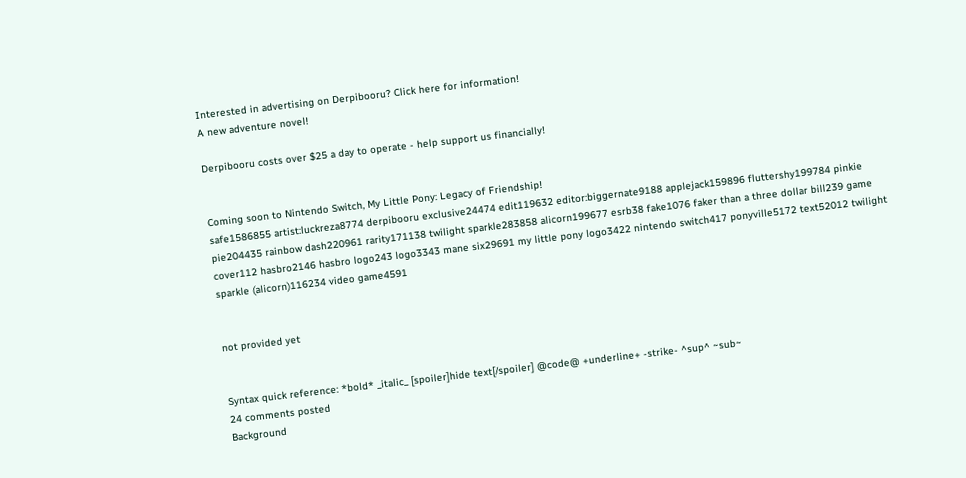Interested in advertising on Derpibooru? Click here for information!
A new adventure novel!

Derpibooru costs over $25 a day to operate - help support us financially!


Coming soon to Nintendo Switch, My Little Pony: Legacy of Friendship!
safe1586855 artist:luckreza8774 derpibooru exclusive24474 edit119632 editor:biggernate9188 applejack159896 fluttershy199784 pinkie pie204435 rainbow dash220961 rarity171138 twilight sparkle283858 alicorn199677 esrb38 fake1076 faker than a three dollar bill239 game cover112 hasbro2146 hasbro logo243 logo3343 mane six29691 my little pony logo3422 nintendo switch417 ponyville5172 text52012 twilight sparkle (alicorn)116234 video game4591


not provided yet


Syntax quick reference: *bold* _italic_ [spoiler]hide text[/spoiler] @code@ +underline+ -strike- ^sup^ ~sub~
24 comments posted
Background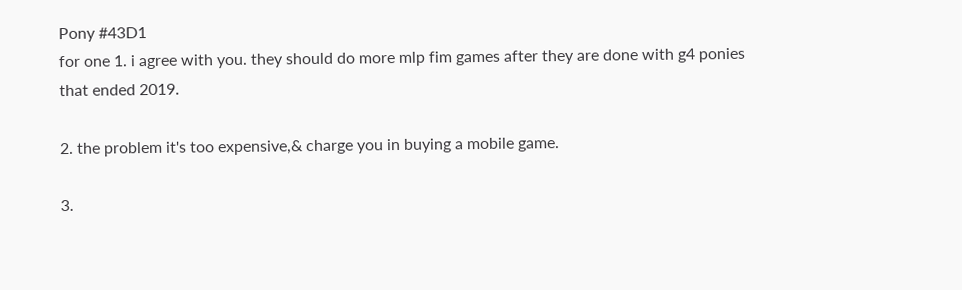Pony #43D1
for one 1. i agree with you. they should do more mlp fim games after they are done with g4 ponies that ended 2019.

2. the problem it's too expensive,& charge you in buying a mobile game.

3.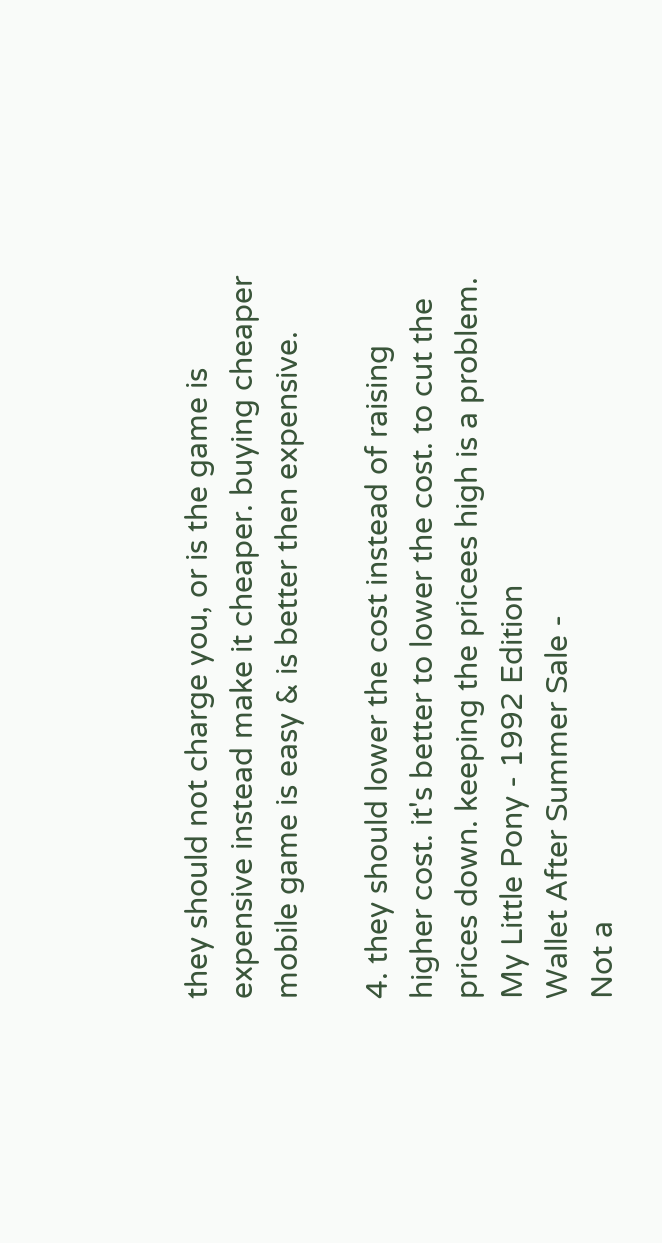they should not charge you, or is the game is expensive instead make it cheaper. buying cheaper mobile game is easy & is better then expensive.

4. they should lower the cost instead of raising higher cost. it's better to lower the cost. to cut the prices down. keeping the pricees high is a problem.
My Little Pony - 1992 Edition
Wallet After Summer Sale -
Not a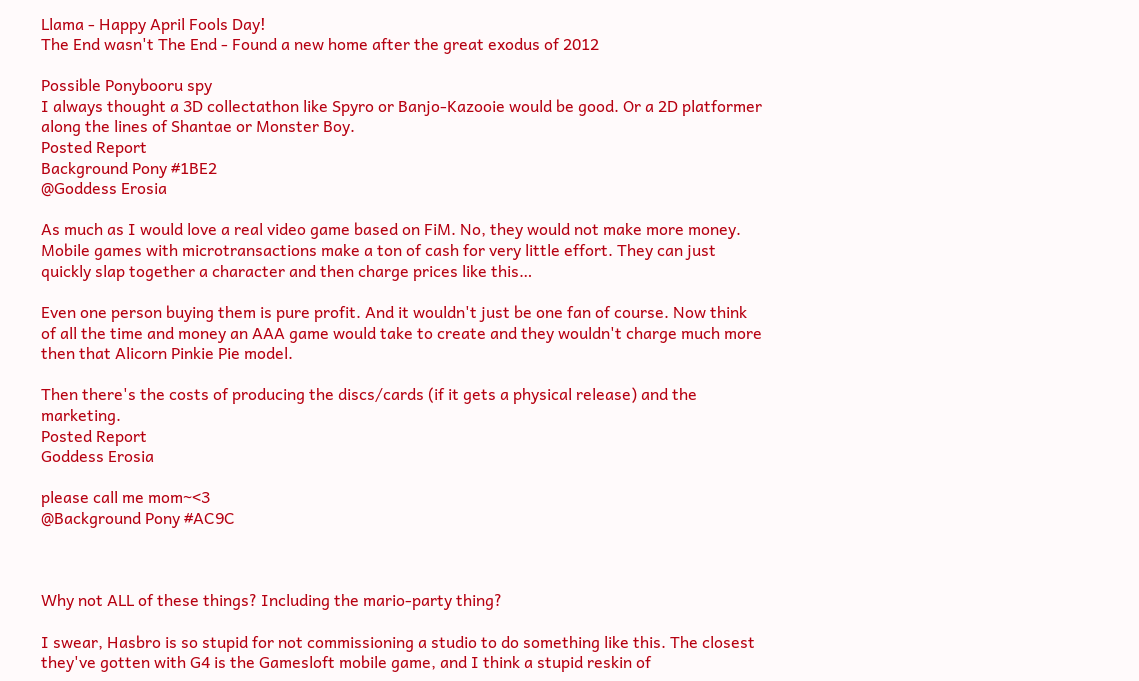Llama - Happy April Fools Day!
The End wasn't The End - Found a new home after the great exodus of 2012

Possible Ponybooru spy
I always thought a 3D collectathon like Spyro or Banjo-Kazooie would be good. Or a 2D platformer along the lines of Shantae or Monster Boy.
Posted Report
Background Pony #1BE2
@Goddess Erosia

As much as I would love a real video game based on FiM. No, they would not make more money. Mobile games with microtransactions make a ton of cash for very little effort. They can just quickly slap together a character and then charge prices like this…

Even one person buying them is pure profit. And it wouldn't just be one fan of course. Now think of all the time and money an AAA game would take to create and they wouldn't charge much more then that Alicorn Pinkie Pie model.

Then there's the costs of producing the discs/cards (if it gets a physical release) and the marketing.
Posted Report
Goddess Erosia

please call me mom~<3
@Background Pony #AC9C



Why not ALL of these things? Including the mario-party thing?

I swear, Hasbro is so stupid for not commissioning a studio to do something like this. The closest they've gotten with G4 is the Gamesloft mobile game, and I think a stupid reskin of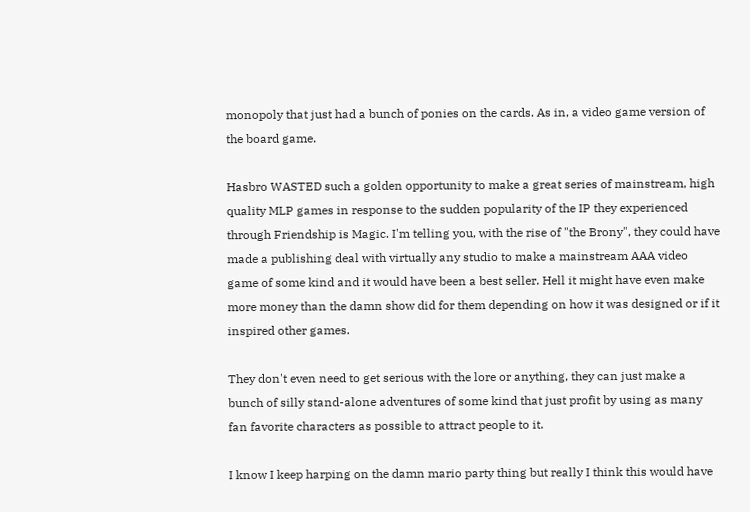monopoly that just had a bunch of ponies on the cards. As in, a video game version of the board game.

Hasbro WASTED such a golden opportunity to make a great series of mainstream, high quality MLP games in response to the sudden popularity of the IP they experienced through Friendship is Magic. I'm telling you, with the rise of "the Brony", they could have made a publishing deal with virtually any studio to make a mainstream AAA video game of some kind and it would have been a best seller. Hell it might have even make more money than the damn show did for them depending on how it was designed or if it inspired other games.

They don't even need to get serious with the lore or anything, they can just make a bunch of silly stand-alone adventures of some kind that just profit by using as many fan favorite characters as possible to attract people to it.

I know I keep harping on the damn mario party thing but really I think this would have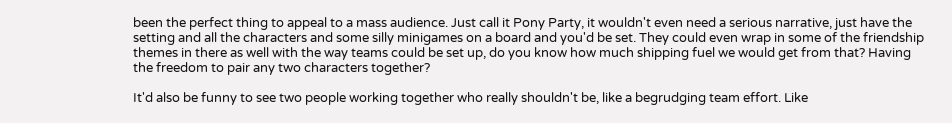been the perfect thing to appeal to a mass audience. Just call it Pony Party, it wouldn't even need a serious narrative, just have the setting and all the characters and some silly minigames on a board and you'd be set. They could even wrap in some of the friendship themes in there as well with the way teams could be set up, do you know how much shipping fuel we would get from that? Having the freedom to pair any two characters together?

It'd also be funny to see two people working together who really shouldn't be, like a begrudging team effort. Like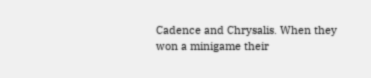Cadence and Chrysalis. When they won a minigame their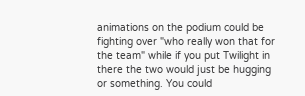animations on the podium could be fighting over "who really won that for the team" while if you put Twilight in there the two would just be hugging or something. You could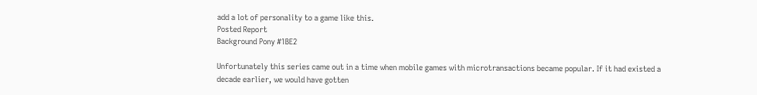add a lot of personality to a game like this.
Posted Report
Background Pony #1BE2

Unfortunately this series came out in a time when mobile games with microtransactions became popular. If it had existed a decade earlier, we would have gotten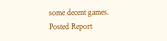some decent games.
Posted Report